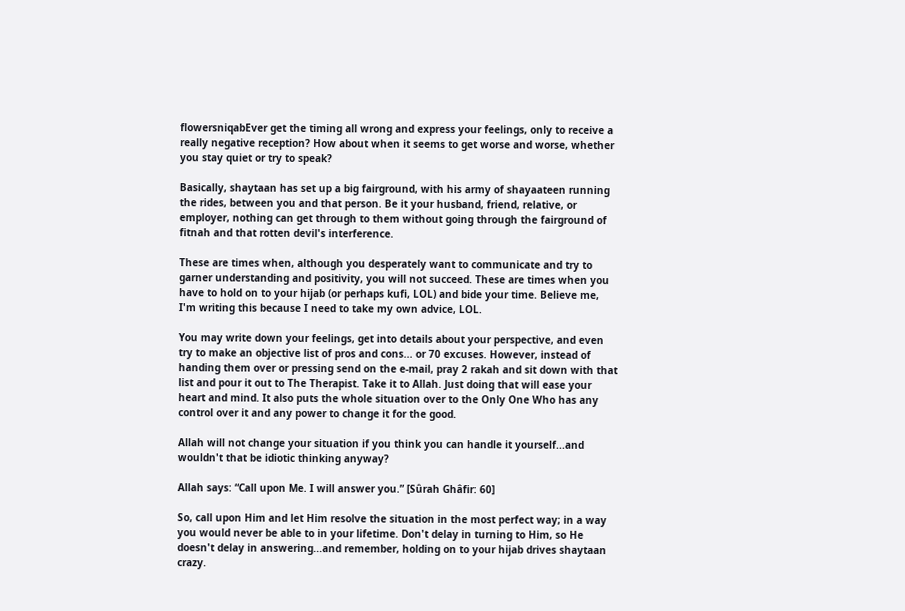flowersniqabEver get the timing all wrong and express your feelings, only to receive a really negative reception? How about when it seems to get worse and worse, whether you stay quiet or try to speak?

Basically, shaytaan has set up a big fairground, with his army of shayaateen running the rides, between you and that person. Be it your husband, friend, relative, or employer, nothing can get through to them without going through the fairground of fitnah and that rotten devil's interference.

These are times when, although you desperately want to communicate and try to garner understanding and positivity, you will not succeed. These are times when you have to hold on to your hijab (or perhaps kufi, LOL) and bide your time. Believe me, I'm writing this because I need to take my own advice, LOL.

You may write down your feelings, get into details about your perspective, and even try to make an objective list of pros and cons... or 70 excuses. However, instead of handing them over or pressing send on the e-mail, pray 2 rakah and sit down with that list and pour it out to The Therapist. Take it to Allah. Just doing that will ease your heart and mind. It also puts the whole situation over to the Only One Who has any control over it and any power to change it for the good.

Allah will not change your situation if you think you can handle it yourself...and wouldn't that be idiotic thinking anyway?

Allah says: “Call upon Me. I will answer you.” [Sûrah Ghâfir: 60]

So, call upon Him and let Him resolve the situation in the most perfect way; in a way you would never be able to in your lifetime. Don't delay in turning to Him, so He doesn't delay in answering...and remember, holding on to your hijab drives shaytaan crazy.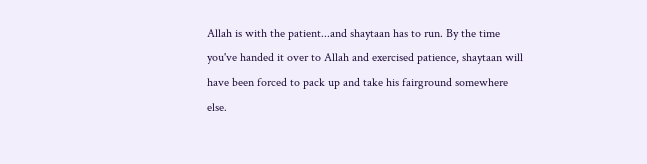Allah is with the patient...and shaytaan has to run. By the time you've handed it over to Allah and exercised patience, shaytaan will have been forced to pack up and take his fairground somewhere else.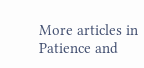More articles in Patience and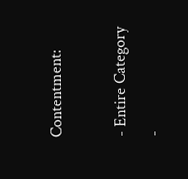Contentment:

- Entire Category -